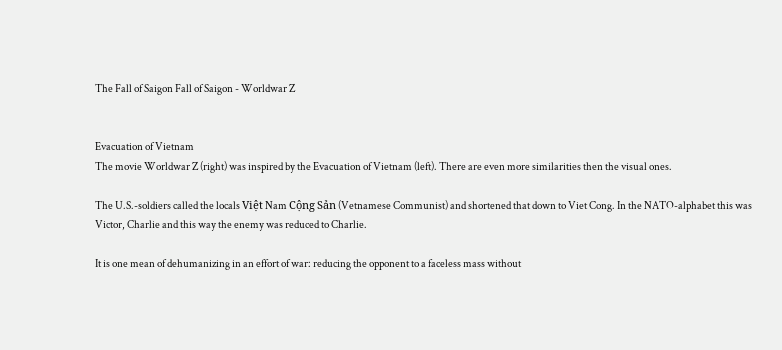The Fall of Saigon Fall of Saigon - Worldwar Z


Evacuation of Vietnam
The movie Worldwar Z (right) was inspired by the Evacuation of Vietnam (left). There are even more similarities then the visual ones.

The U.S.-soldiers called the locals Việt Nam Cộng Sản (Vetnamese Communist) and shortened that down to Viet Cong. In the NATO-alphabet this was Victor, Charlie and this way the enemy was reduced to Charlie.

It is one mean of dehumanizing in an effort of war: reducing the opponent to a faceless mass without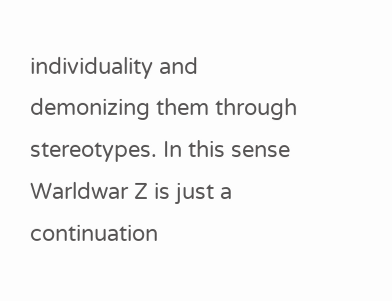individuality and demonizing them through stereotypes. In this sense Warldwar Z is just a continuation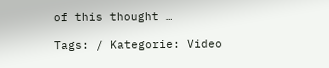of this thought …

Tags: / Kategorie: Video